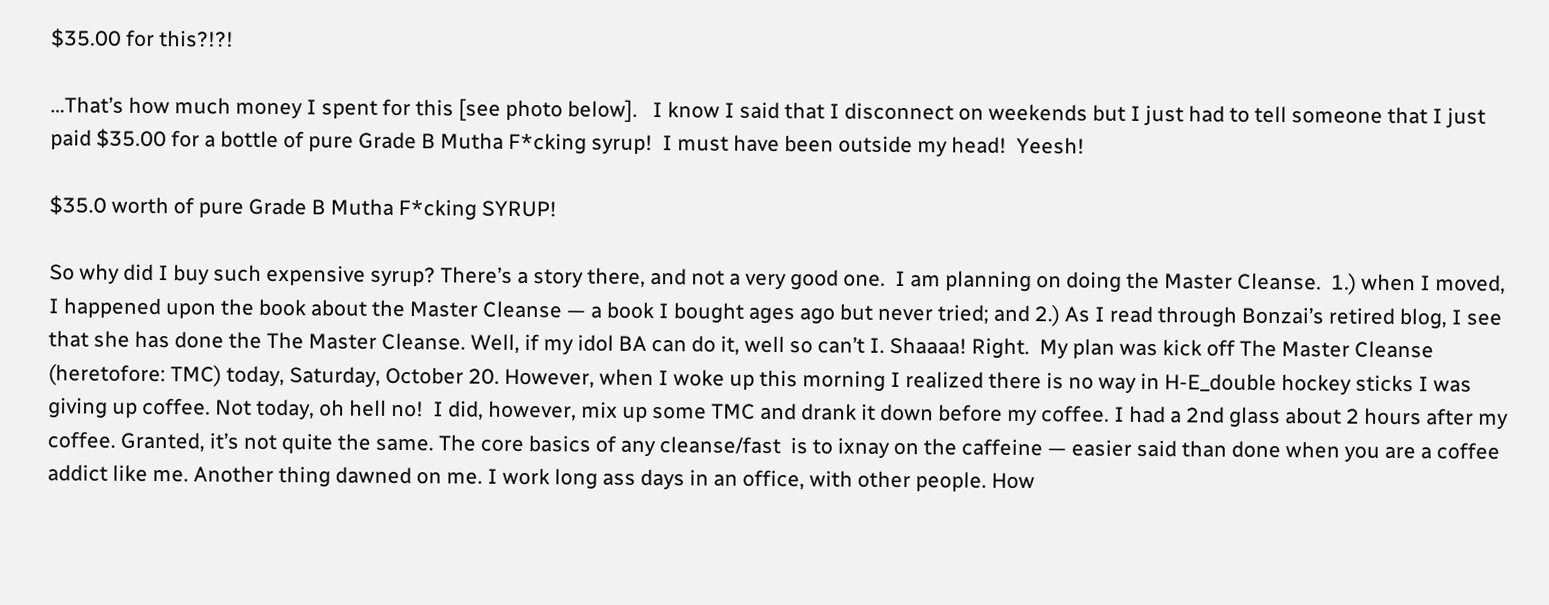$35.00 for this?!?!

…That’s how much money I spent for this [see photo below].   I know I said that I disconnect on weekends but I just had to tell someone that I just paid $35.00 for a bottle of pure Grade B Mutha F*cking syrup!  I must have been outside my head!  Yeesh!

$35.0 worth of pure Grade B Mutha F*cking SYRUP!

So why did I buy such expensive syrup? There’s a story there, and not a very good one.  I am planning on doing the Master Cleanse.  1.) when I moved, I happened upon the book about the Master Cleanse — a book I bought ages ago but never tried; and 2.) As I read through Bonzai’s retired blog, I see that she has done the The Master Cleanse. Well, if my idol BA can do it, well so can’t I. Shaaaa! Right.  My plan was kick off The Master Cleanse (heretofore: TMC) today, Saturday, October 20. However, when I woke up this morning I realized there is no way in H-E_double hockey sticks I was giving up coffee. Not today, oh hell no!  I did, however, mix up some TMC and drank it down before my coffee. I had a 2nd glass about 2 hours after my coffee. Granted, it’s not quite the same. The core basics of any cleanse/fast  is to ixnay on the caffeine — easier said than done when you are a coffee addict like me. Another thing dawned on me. I work long ass days in an office, with other people. How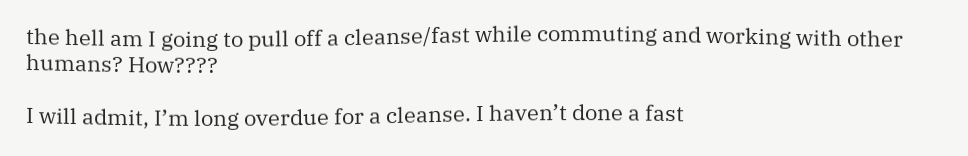the hell am I going to pull off a cleanse/fast while commuting and working with other humans? How????

I will admit, I’m long overdue for a cleanse. I haven’t done a fast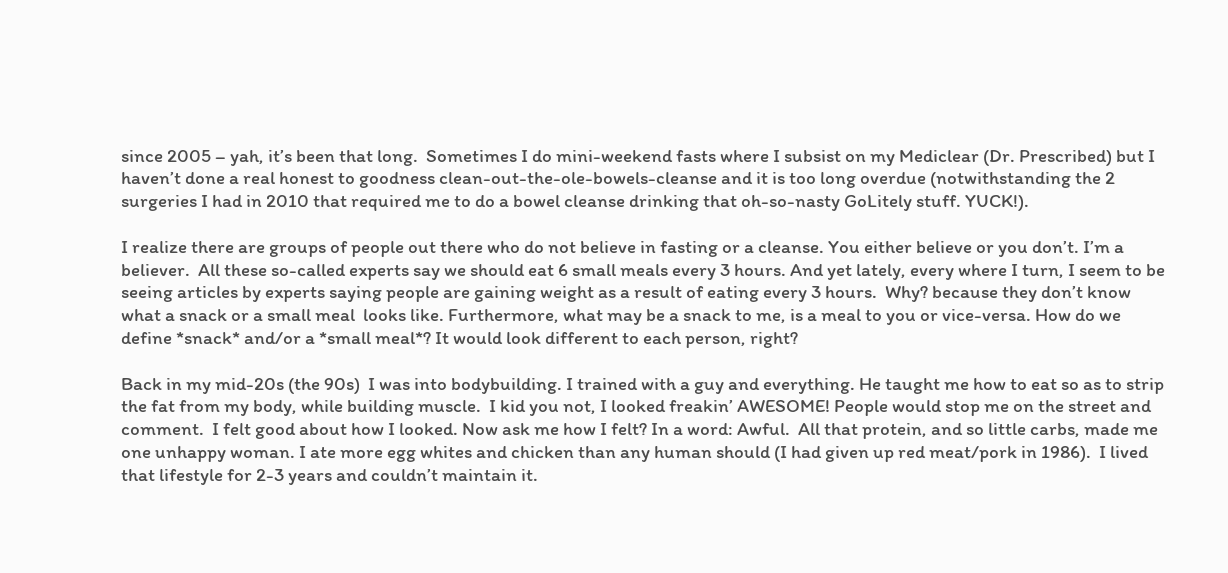since 2005 – yah, it’s been that long.  Sometimes I do mini-weekend fasts where I subsist on my Mediclear (Dr. Prescribed) but I haven’t done a real honest to goodness clean-out-the-ole-bowels-cleanse and it is too long overdue (notwithstanding the 2 surgeries I had in 2010 that required me to do a bowel cleanse drinking that oh-so-nasty GoLitely stuff. YUCK!).

I realize there are groups of people out there who do not believe in fasting or a cleanse. You either believe or you don’t. I’m a believer.  All these so-called experts say we should eat 6 small meals every 3 hours. And yet lately, every where I turn, I seem to be seeing articles by experts saying people are gaining weight as a result of eating every 3 hours.  Why? because they don’t know what a snack or a small meal  looks like. Furthermore, what may be a snack to me, is a meal to you or vice-versa. How do we define *snack* and/or a *small meal*? It would look different to each person, right?

Back in my mid-20s (the 90s)  I was into bodybuilding. I trained with a guy and everything. He taught me how to eat so as to strip the fat from my body, while building muscle.  I kid you not, I looked freakin’ AWESOME! People would stop me on the street and comment.  I felt good about how I looked. Now ask me how I felt? In a word: Awful.  All that protein, and so little carbs, made me one unhappy woman. I ate more egg whites and chicken than any human should (I had given up red meat/pork in 1986).  I lived that lifestyle for 2-3 years and couldn’t maintain it.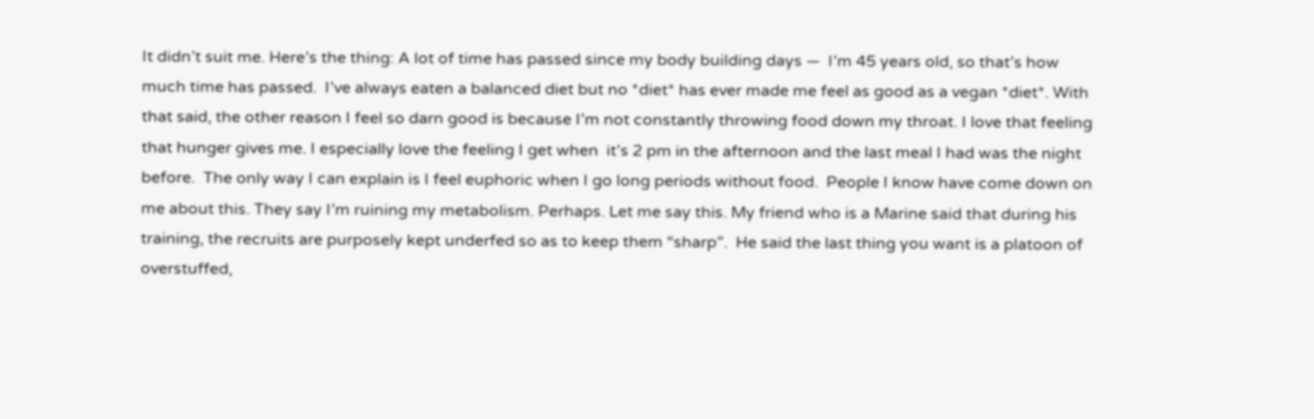It didn’t suit me. Here’s the thing: A lot of time has passed since my body building days —  I’m 45 years old, so that’s how much time has passed.  I’ve always eaten a balanced diet but no *diet* has ever made me feel as good as a vegan *diet*. With that said, the other reason I feel so darn good is because I’m not constantly throwing food down my throat. I love that feeling that hunger gives me. I especially love the feeling I get when  it’s 2 pm in the afternoon and the last meal I had was the night before.  The only way I can explain is I feel euphoric when I go long periods without food.  People I know have come down on me about this. They say I’m ruining my metabolism. Perhaps. Let me say this. My friend who is a Marine said that during his training, the recruits are purposely kept underfed so as to keep them “sharp”.  He said the last thing you want is a platoon of overstuffed,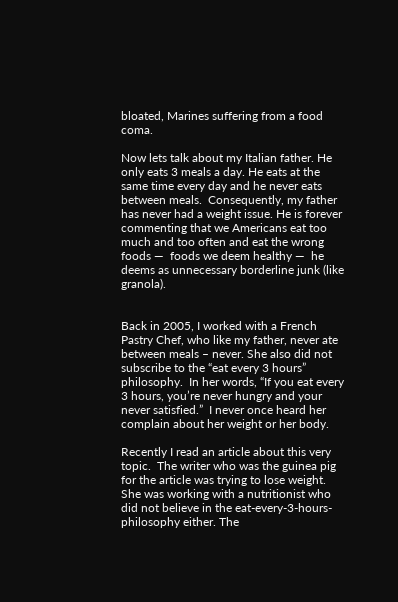bloated, Marines suffering from a food coma.

Now lets talk about my Italian father. He only eats 3 meals a day. He eats at the same time every day and he never eats between meals.  Consequently, my father has never had a weight issue. He is forever commenting that we Americans eat too much and too often and eat the wrong foods —  foods we deem healthy —  he deems as unnecessary borderline junk (like granola).


Back in 2005, I worked with a French Pastry Chef, who like my father, never ate between meals – never. She also did not subscribe to the “eat every 3 hours” philosophy.  In her words, “If you eat every 3 hours, you’re never hungry and your never satisfied.”  I never once heard her complain about her weight or her body.

Recently I read an article about this very topic.  The writer who was the guinea pig for the article was trying to lose weight. She was working with a nutritionist who did not believe in the eat-every-3-hours-philosophy either. The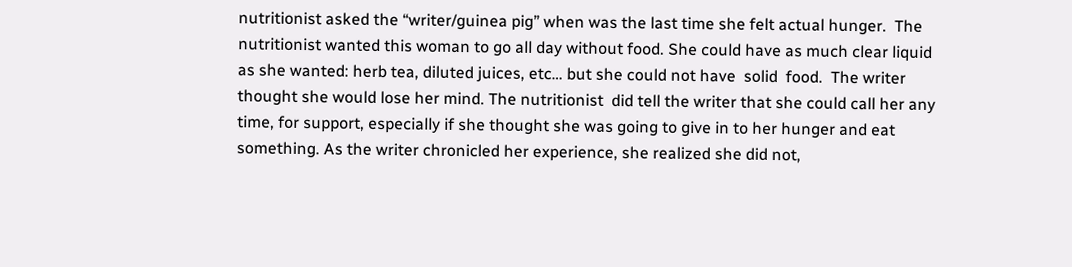nutritionist asked the “writer/guinea pig” when was the last time she felt actual hunger.  The nutritionist wanted this woman to go all day without food. She could have as much clear liquid as she wanted: herb tea, diluted juices, etc… but she could not have  solid  food.  The writer thought she would lose her mind. The nutritionist  did tell the writer that she could call her any time, for support, especially if she thought she was going to give in to her hunger and eat something. As the writer chronicled her experience, she realized she did not,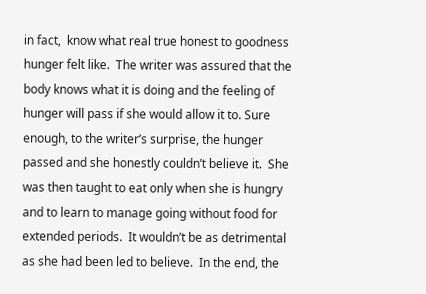in fact,  know what real true honest to goodness hunger felt like.  The writer was assured that the body knows what it is doing and the feeling of hunger will pass if she would allow it to. Sure enough, to the writer’s surprise, the hunger passed and she honestly couldn’t believe it.  She was then taught to eat only when she is hungry and to learn to manage going without food for extended periods.  It wouldn’t be as detrimental as she had been led to believe.  In the end, the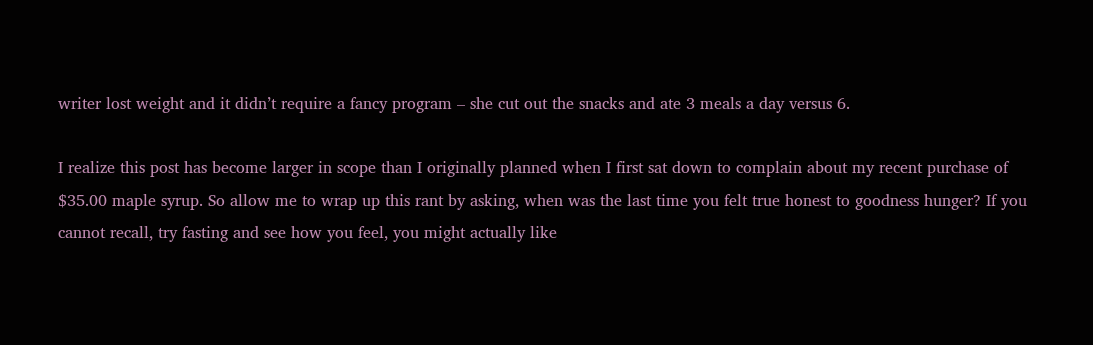writer lost weight and it didn’t require a fancy program – she cut out the snacks and ate 3 meals a day versus 6.

I realize this post has become larger in scope than I originally planned when I first sat down to complain about my recent purchase of $35.00 maple syrup. So allow me to wrap up this rant by asking, when was the last time you felt true honest to goodness hunger? If you cannot recall, try fasting and see how you feel, you might actually like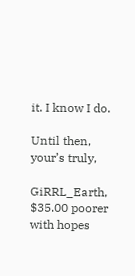it. I know I do.

Until then, your’s truly,

GiRRL_Earth, $35.00 poorer with hopes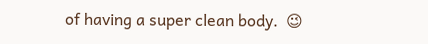of having a super clean body.  😉